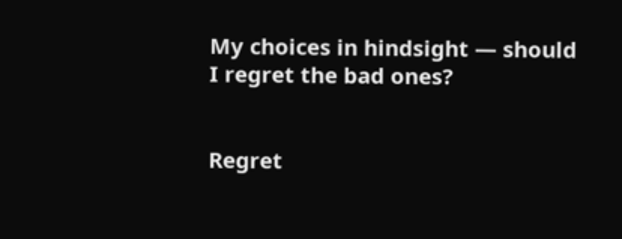My choices in hindsight — should I regret the bad ones?


Regret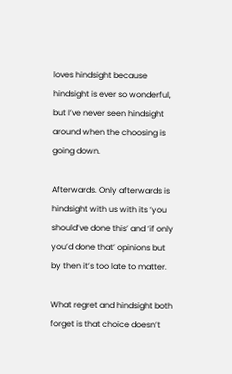loves hindsight because hindsight is ever so wonderful, but I’ve never seen hindsight around when the choosing is going down.

Afterwards. Only afterwards is hindsight with us with its ‘you should’ve done this’ and ‘if only you’d done that’ opinions but by then it’s too late to matter.

What regret and hindsight both forget is that choice doesn’t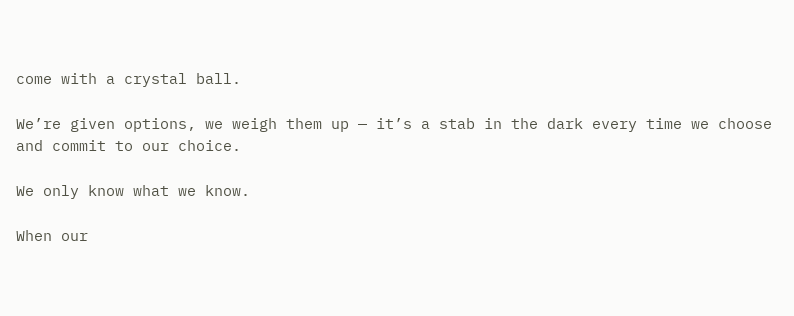come with a crystal ball.

We’re given options, we weigh them up — it’s a stab in the dark every time we choose and commit to our choice.

We only know what we know.

When our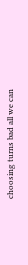choosing turns bad all we can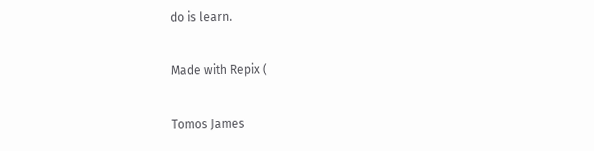do is learn.

Made with Repix (

Tomos James